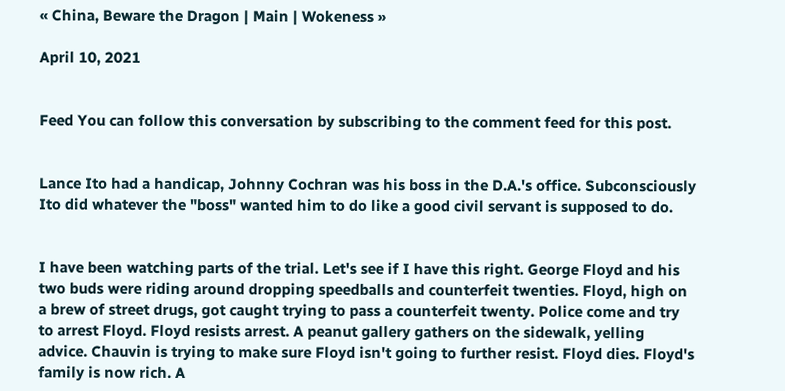« China, Beware the Dragon | Main | Wokeness »

April 10, 2021


Feed You can follow this conversation by subscribing to the comment feed for this post.


Lance Ito had a handicap, Johnny Cochran was his boss in the D.A.'s office. Subconsciously Ito did whatever the "boss" wanted him to do like a good civil servant is supposed to do.


I have been watching parts of the trial. Let's see if I have this right. George Floyd and his two buds were riding around dropping speedballs and counterfeit twenties. Floyd, high on a brew of street drugs, got caught trying to pass a counterfeit twenty. Police come and try to arrest Floyd. Floyd resists arrest. A peanut gallery gathers on the sidewalk, yelling advice. Chauvin is trying to make sure Floyd isn't going to further resist. Floyd dies. Floyd's family is now rich. A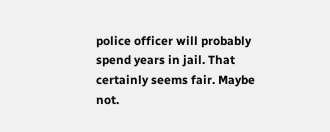police officer will probably spend years in jail. That certainly seems fair. Maybe not.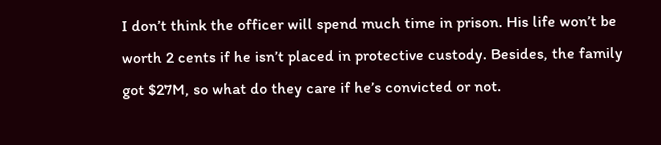I don’t think the officer will spend much time in prison. His life won’t be worth 2 cents if he isn’t placed in protective custody. Besides, the family got $27M, so what do they care if he’s convicted or not.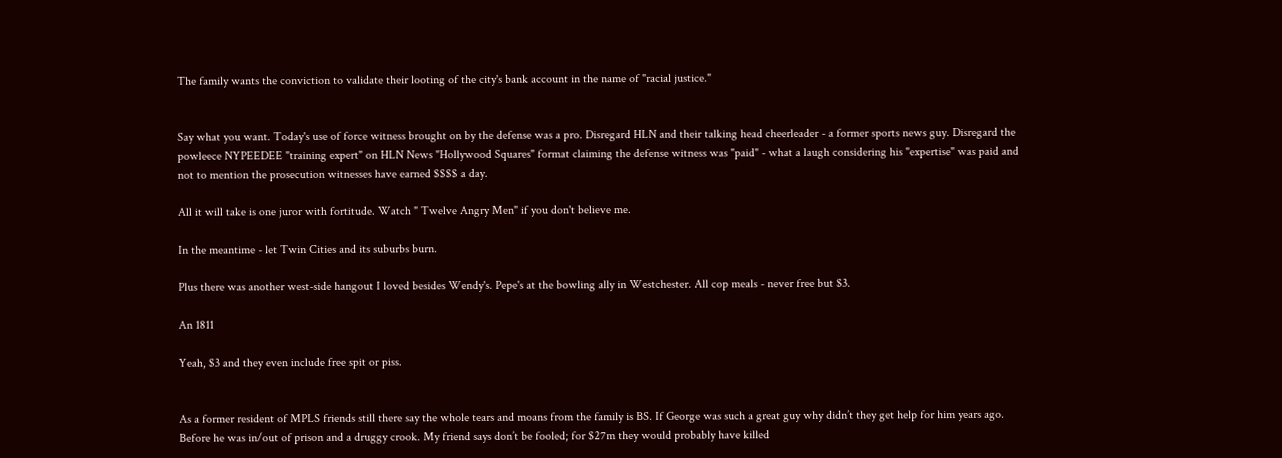The family wants the conviction to validate their looting of the city's bank account in the name of "racial justice."


Say what you want. Today's use of force witness brought on by the defense was a pro. Disregard HLN and their talking head cheerleader - a former sports news guy. Disregard the powleece NYPEEDEE "training expert" on HLN News "Hollywood Squares" format claiming the defense witness was "paid" - what a laugh considering his "expertise" was paid and not to mention the prosecution witnesses have earned $$$$ a day.

All it will take is one juror with fortitude. Watch " Twelve Angry Men" if you don't believe me.

In the meantime - let Twin Cities and its suburbs burn.

Plus there was another west-side hangout I loved besides Wendy's. Pepe's at the bowling ally in Westchester. All cop meals - never free but $3.

An 1811

Yeah, $3 and they even include free spit or piss.


As a former resident of MPLS friends still there say the whole tears and moans from the family is BS. If George was such a great guy why didn’t they get help for him years ago. Before he was in/out of prison and a druggy crook. My friend says don’t be fooled; for $27m they would probably have killed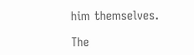him themselves.

The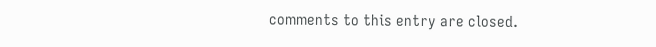comments to this entry are closed.